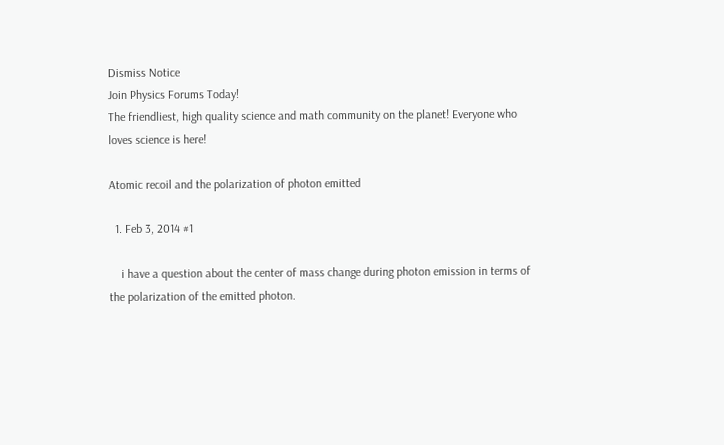Dismiss Notice
Join Physics Forums Today!
The friendliest, high quality science and math community on the planet! Everyone who loves science is here!

Atomic recoil and the polarization of photon emitted

  1. Feb 3, 2014 #1

    i have a question about the center of mass change during photon emission in terms of the polarization of the emitted photon.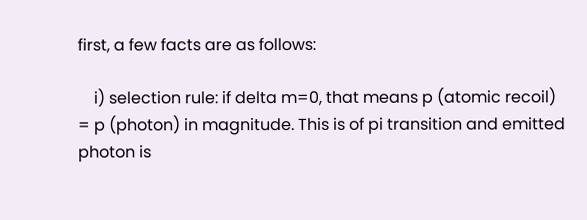first, a few facts are as follows:

    i) selection rule: if delta m=0, that means p (atomic recoil) = p (photon) in magnitude. This is of pi transition and emitted photon is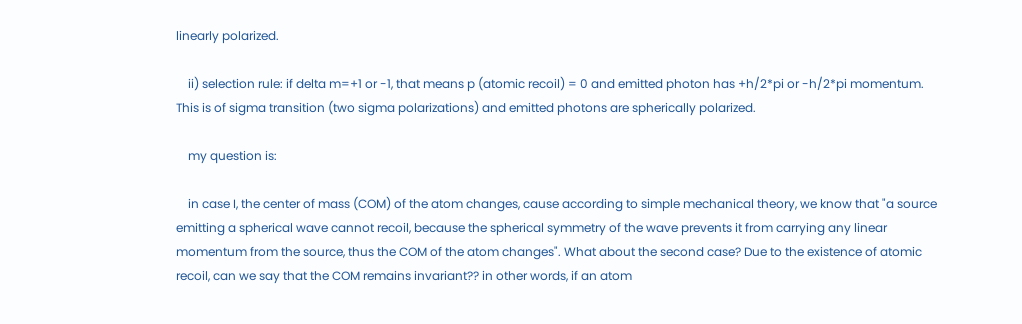linearly polarized.

    ii) selection rule: if delta m=+1 or -1, that means p (atomic recoil) = 0 and emitted photon has +h/2*pi or -h/2*pi momentum. This is of sigma transition (two sigma polarizations) and emitted photons are spherically polarized.

    my question is:

    in case I, the center of mass (COM) of the atom changes, cause according to simple mechanical theory, we know that "a source emitting a spherical wave cannot recoil, because the spherical symmetry of the wave prevents it from carrying any linear momentum from the source, thus the COM of the atom changes". What about the second case? Due to the existence of atomic recoil, can we say that the COM remains invariant?? in other words, if an atom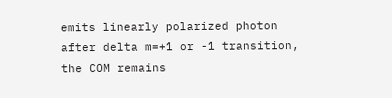emits linearly polarized photon after delta m=+1 or -1 transition, the COM remains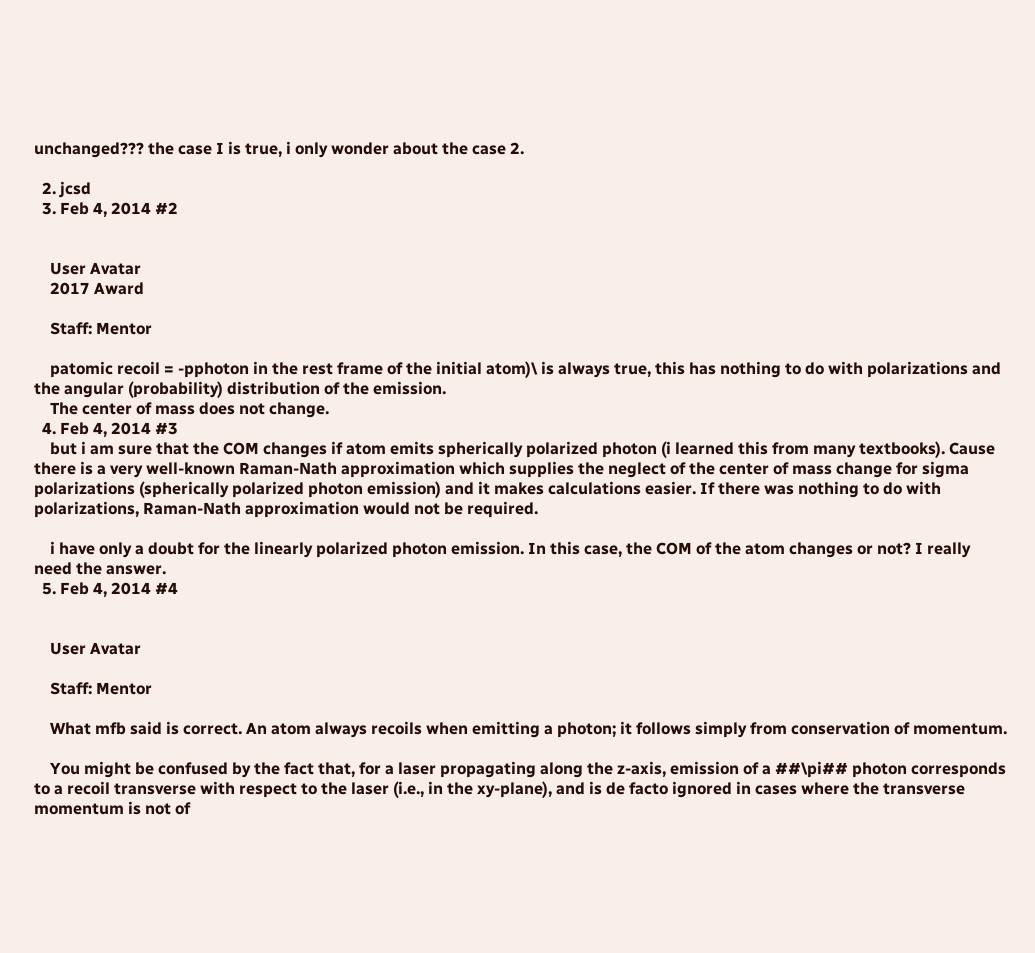unchanged??? the case I is true, i only wonder about the case 2.

  2. jcsd
  3. Feb 4, 2014 #2


    User Avatar
    2017 Award

    Staff: Mentor

    patomic recoil = -pphoton in the rest frame of the initial atom)\ is always true, this has nothing to do with polarizations and the angular (probability) distribution of the emission.
    The center of mass does not change.
  4. Feb 4, 2014 #3
    but i am sure that the COM changes if atom emits spherically polarized photon (i learned this from many textbooks). Cause there is a very well-known Raman-Nath approximation which supplies the neglect of the center of mass change for sigma polarizations (spherically polarized photon emission) and it makes calculations easier. If there was nothing to do with polarizations, Raman-Nath approximation would not be required.

    i have only a doubt for the linearly polarized photon emission. In this case, the COM of the atom changes or not? I really need the answer.
  5. Feb 4, 2014 #4


    User Avatar

    Staff: Mentor

    What mfb said is correct. An atom always recoils when emitting a photon; it follows simply from conservation of momentum.

    You might be confused by the fact that, for a laser propagating along the z-axis, emission of a ##\pi## photon corresponds to a recoil transverse with respect to the laser (i.e., in the xy-plane), and is de facto ignored in cases where the transverse momentum is not of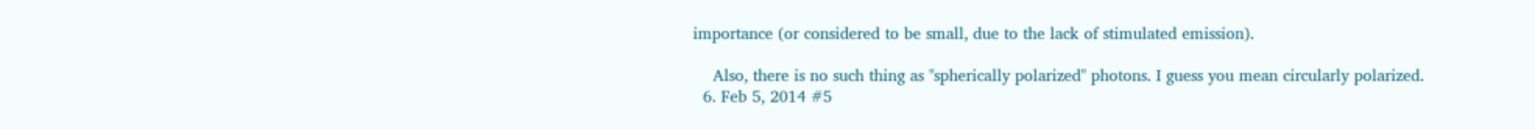importance (or considered to be small, due to the lack of stimulated emission).

    Also, there is no such thing as "spherically polarized" photons. I guess you mean circularly polarized.
  6. Feb 5, 2014 #5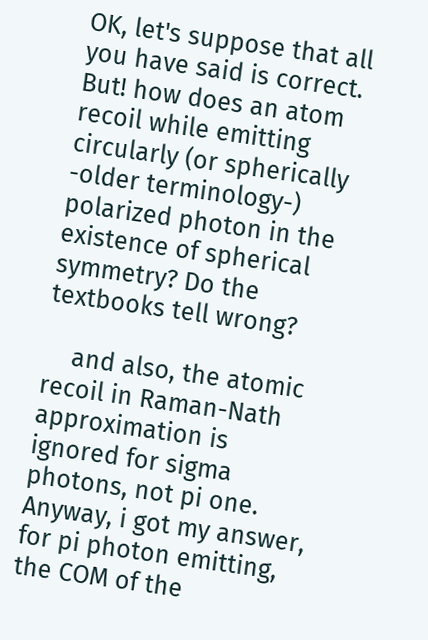OK, let's suppose that all you have said is correct. But! how does an atom recoil while emitting circularly (or spherically -older terminology-) polarized photon in the existence of spherical symmetry? Do the textbooks tell wrong?

    and also, the atomic recoil in Raman-Nath approximation is ignored for sigma photons, not pi one. Anyway, i got my answer, for pi photon emitting, the COM of the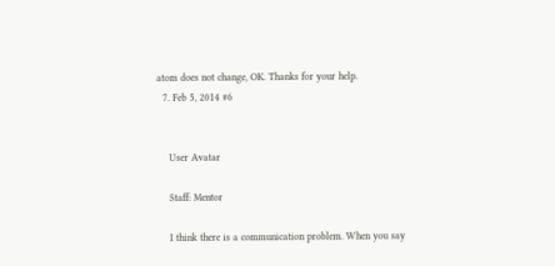atom does not change, OK. Thanks for your help.
  7. Feb 5, 2014 #6


    User Avatar

    Staff: Mentor

    I think there is a communication problem. When you say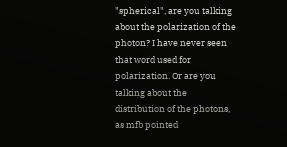"spherical", are you talking about the polarization of the photon? I have never seen that word used for polarization. Or are you talking about the distribution of the photons, as mfb pointed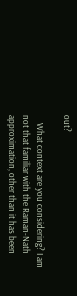out?

    What context are you considering? I am not that familiar with the Raman-Nath approximation, other than it has been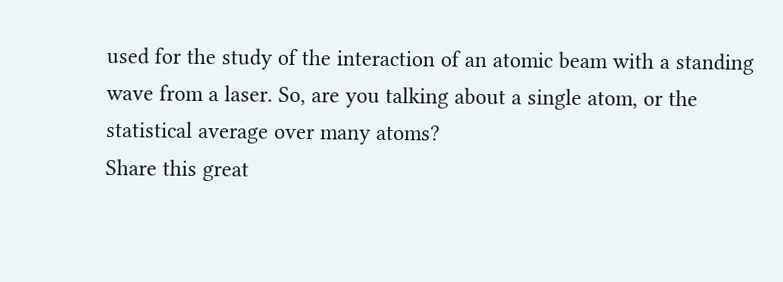used for the study of the interaction of an atomic beam with a standing wave from a laser. So, are you talking about a single atom, or the statistical average over many atoms?
Share this great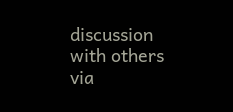discussion with others via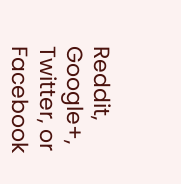Reddit, Google+, Twitter, or Facebook